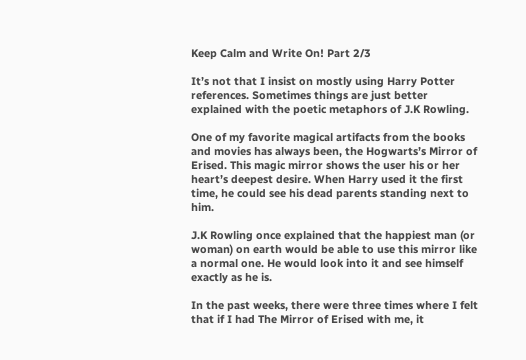Keep Calm and Write On! Part 2/3

It’s not that I insist on mostly using Harry Potter references. Sometimes things are just better explained with the poetic metaphors of J.K Rowling.

One of my favorite magical artifacts from the books and movies has always been, the Hogwarts’s Mirror of Erised. This magic mirror shows the user his or her heart’s deepest desire. When Harry used it the first time, he could see his dead parents standing next to him.

J.K Rowling once explained that the happiest man (or woman) on earth would be able to use this mirror like a normal one. He would look into it and see himself exactly as he is.

In the past weeks, there were three times where I felt that if I had The Mirror of Erised with me, it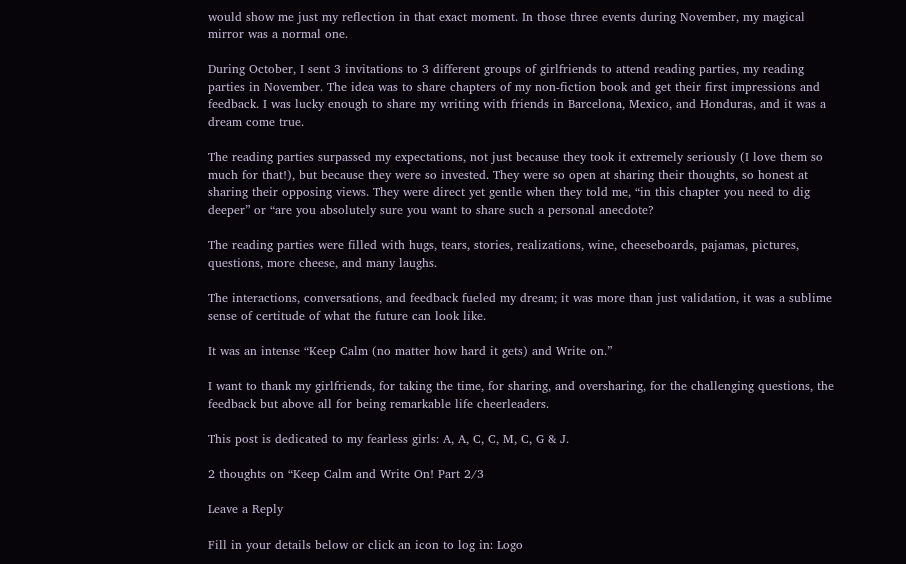would show me just my reflection in that exact moment. In those three events during November, my magical mirror was a normal one.

During October, I sent 3 invitations to 3 different groups of girlfriends to attend reading parties, my reading parties in November. The idea was to share chapters of my non-fiction book and get their first impressions and feedback. I was lucky enough to share my writing with friends in Barcelona, Mexico, and Honduras, and it was a dream come true.

The reading parties surpassed my expectations, not just because they took it extremely seriously (I love them so much for that!), but because they were so invested. They were so open at sharing their thoughts, so honest at sharing their opposing views. They were direct yet gentle when they told me, “in this chapter you need to dig deeper” or “are you absolutely sure you want to share such a personal anecdote?

The reading parties were filled with hugs, tears, stories, realizations, wine, cheeseboards, pajamas, pictures, questions, more cheese, and many laughs.

The interactions, conversations, and feedback fueled my dream; it was more than just validation, it was a sublime sense of certitude of what the future can look like.

It was an intense “Keep Calm (no matter how hard it gets) and Write on.”

I want to thank my girlfriends, for taking the time, for sharing, and oversharing, for the challenging questions, the feedback but above all for being remarkable life cheerleaders.

This post is dedicated to my fearless girls: A, A, C, C, M, C, G & J.

2 thoughts on “Keep Calm and Write On! Part 2/3

Leave a Reply

Fill in your details below or click an icon to log in: Logo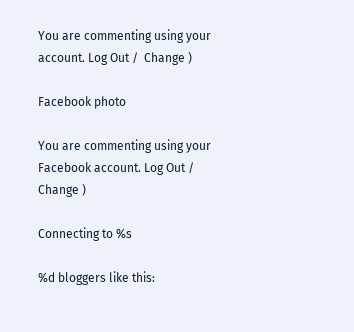You are commenting using your account. Log Out /  Change )

Facebook photo

You are commenting using your Facebook account. Log Out /  Change )

Connecting to %s

%d bloggers like this: